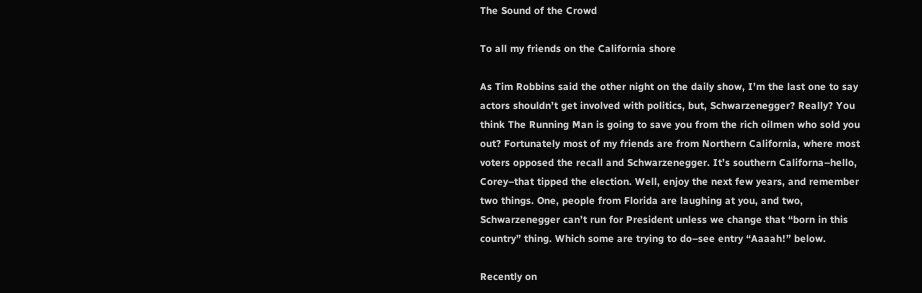The Sound of the Crowd

To all my friends on the California shore

As Tim Robbins said the other night on the daily show, I’m the last one to say actors shouldn’t get involved with politics, but, Schwarzenegger? Really? You think The Running Man is going to save you from the rich oilmen who sold you out? Fortunately most of my friends are from Northern California, where most voters opposed the recall and Schwarzenegger. It’s southern Californa–hello, Corey–that tipped the election. Well, enjoy the next few years, and remember two things. One, people from Florida are laughing at you, and two, Schwarzenegger can’t run for President unless we change that “born in this country” thing. Which some are trying to do–see entry “Aaaah!” below.

Recently on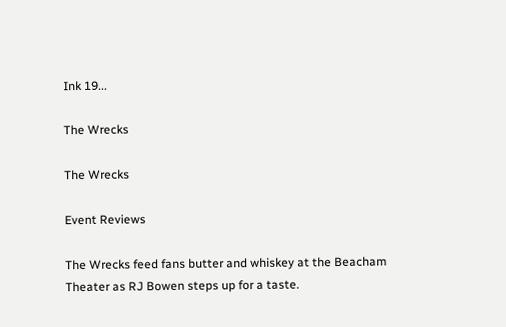Ink 19...

The Wrecks

The Wrecks

Event Reviews

The Wrecks feed fans butter and whiskey at the Beacham Theater as RJ Bowen steps up for a taste.